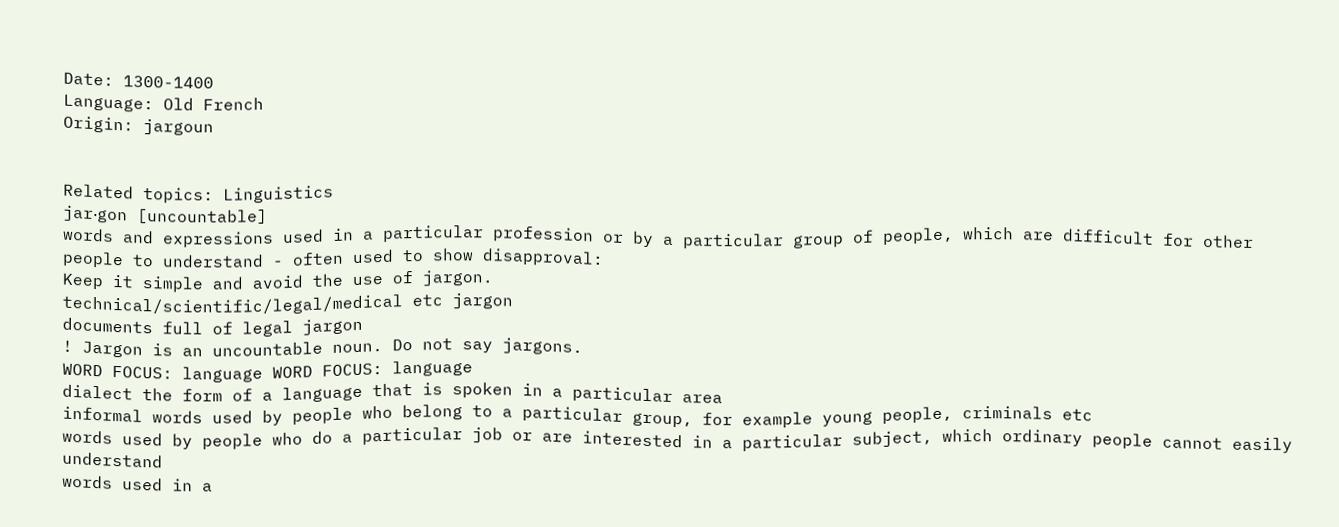Date: 1300-1400
Language: Old French
Origin: jargoun


Related topics: Linguistics
jar‧gon [uncountable]
words and expressions used in a particular profession or by a particular group of people, which are difficult for other people to understand - often used to show disapproval:
Keep it simple and avoid the use of jargon.
technical/scientific/legal/medical etc jargon
documents full of legal jargon
! Jargon is an uncountable noun. Do not say jargons.
WORD FOCUS: language WORD FOCUS: language
dialect the form of a language that is spoken in a particular area
informal words used by people who belong to a particular group, for example young people, criminals etc
words used by people who do a particular job or are interested in a particular subject, which ordinary people cannot easily understand
words used in a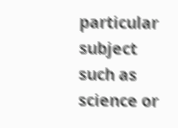particular subject such as science or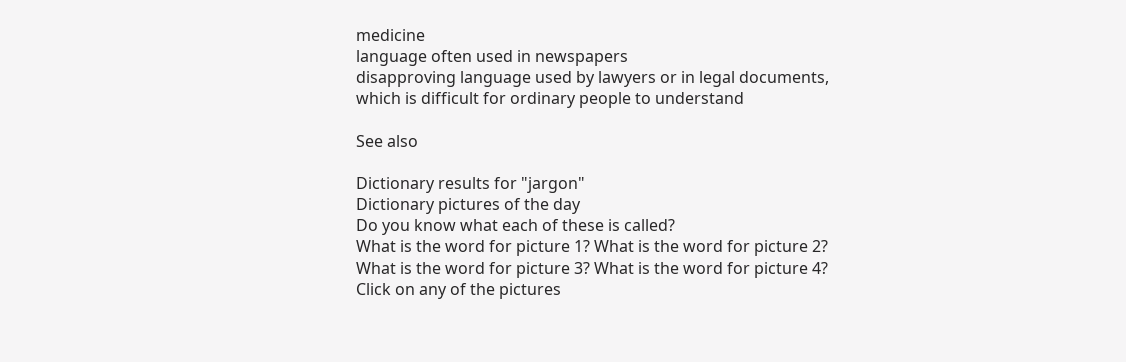medicine
language often used in newspapers
disapproving language used by lawyers or in legal documents, which is difficult for ordinary people to understand

See also

Dictionary results for "jargon"
Dictionary pictures of the day
Do you know what each of these is called?
What is the word for picture 1? What is the word for picture 2? What is the word for picture 3? What is the word for picture 4?
Click on any of the pictures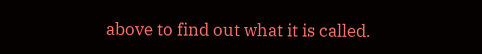above to find out what it is called.